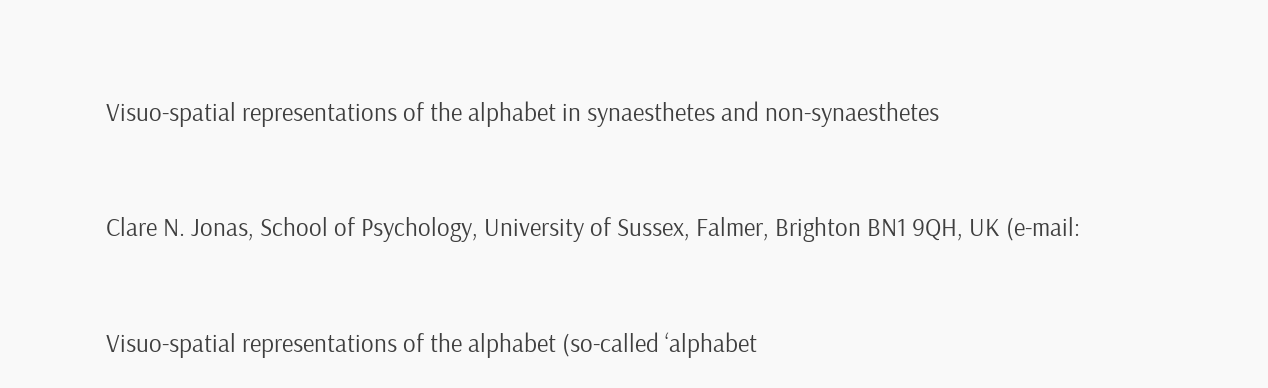Visuo-spatial representations of the alphabet in synaesthetes and non-synaesthetes


Clare N. Jonas, School of Psychology, University of Sussex, Falmer, Brighton BN1 9QH, UK (e-mail:


Visuo-spatial representations of the alphabet (so-called ‘alphabet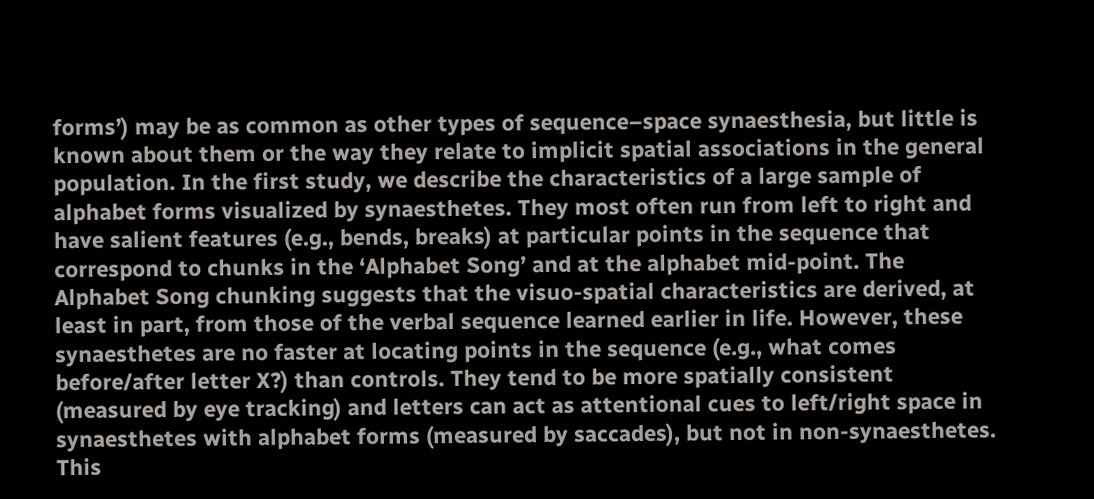forms’) may be as common as other types of sequence–space synaesthesia, but little is known about them or the way they relate to implicit spatial associations in the general population. In the first study, we describe the characteristics of a large sample of alphabet forms visualized by synaesthetes. They most often run from left to right and have salient features (e.g., bends, breaks) at particular points in the sequence that correspond to chunks in the ‘Alphabet Song’ and at the alphabet mid-point. The Alphabet Song chunking suggests that the visuo-spatial characteristics are derived, at least in part, from those of the verbal sequence learned earlier in life. However, these synaesthetes are no faster at locating points in the sequence (e.g., what comes before/after letter X?) than controls. They tend to be more spatially consistent (measured by eye tracking) and letters can act as attentional cues to left/right space in synaesthetes with alphabet forms (measured by saccades), but not in non-synaesthetes. This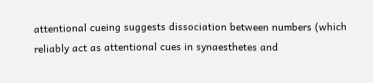attentional cueing suggests dissociation between numbers (which reliably act as attentional cues in synaesthetes and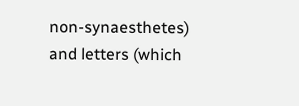non-synaesthetes) and letters (which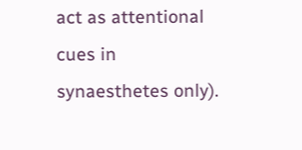act as attentional cues in synaesthetes only).